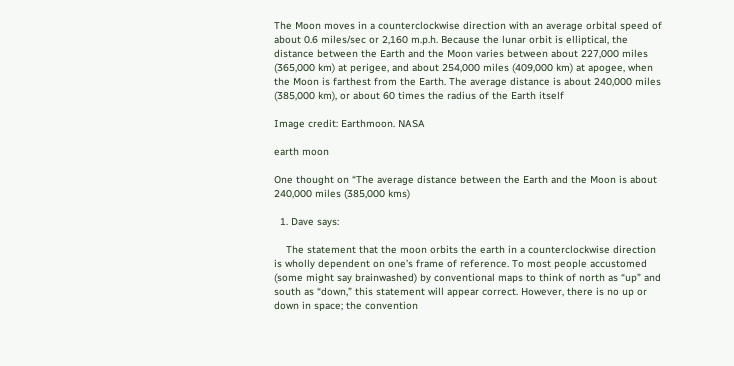The Moon moves in a counterclockwise direction with an average orbital speed of about 0.6 miles/sec or 2,160 m.p.h. Because the lunar orbit is elliptical, the distance between the Earth and the Moon varies between about 227,000 miles (365,000 km) at perigee, and about 254,000 miles (409,000 km) at apogee, when the Moon is farthest from the Earth. The average distance is about 240,000 miles (385,000 km), or about 60 times the radius of the Earth itself

Image credit: Earthmoon. NASA

earth moon

One thought on “The average distance between the Earth and the Moon is about 240,000 miles (385,000 kms)

  1. Dave says:

    The statement that the moon orbits the earth in a counterclockwise direction is wholly dependent on one’s frame of reference. To most people accustomed (some might say brainwashed) by conventional maps to think of north as “up” and south as “down,” this statement will appear correct. However, there is no up or down in space; the convention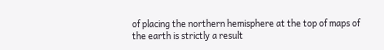of placing the northern hemisphere at the top of maps of the earth is strictly a result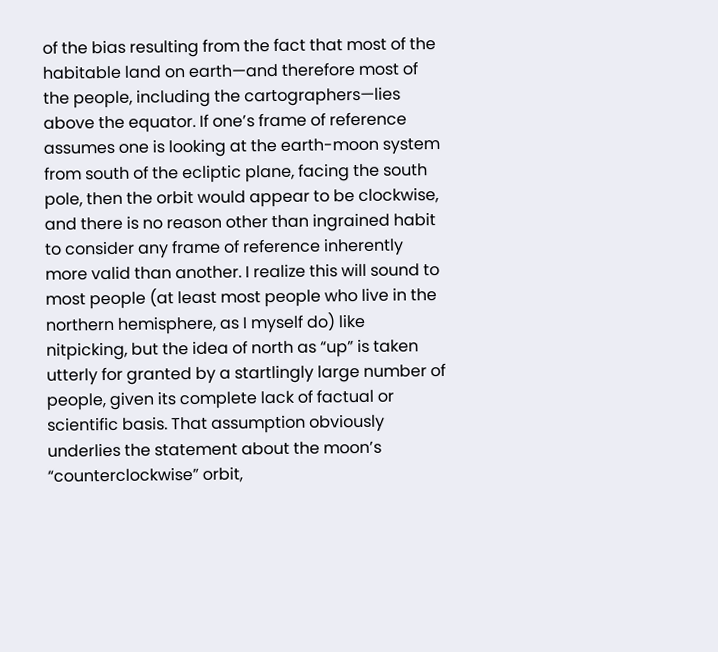of the bias resulting from the fact that most of the habitable land on earth—and therefore most of the people, including the cartographers—lies above the equator. If one’s frame of reference assumes one is looking at the earth-moon system from south of the ecliptic plane, facing the south pole, then the orbit would appear to be clockwise, and there is no reason other than ingrained habit to consider any frame of reference inherently more valid than another. I realize this will sound to most people (at least most people who live in the northern hemisphere, as I myself do) like nitpicking, but the idea of north as “up” is taken utterly for granted by a startlingly large number of people, given its complete lack of factual or scientific basis. That assumption obviously underlies the statement about the moon’s “counterclockwise” orbit,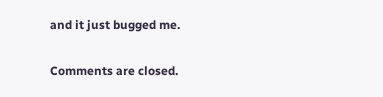and it just bugged me.

Comments are closed.